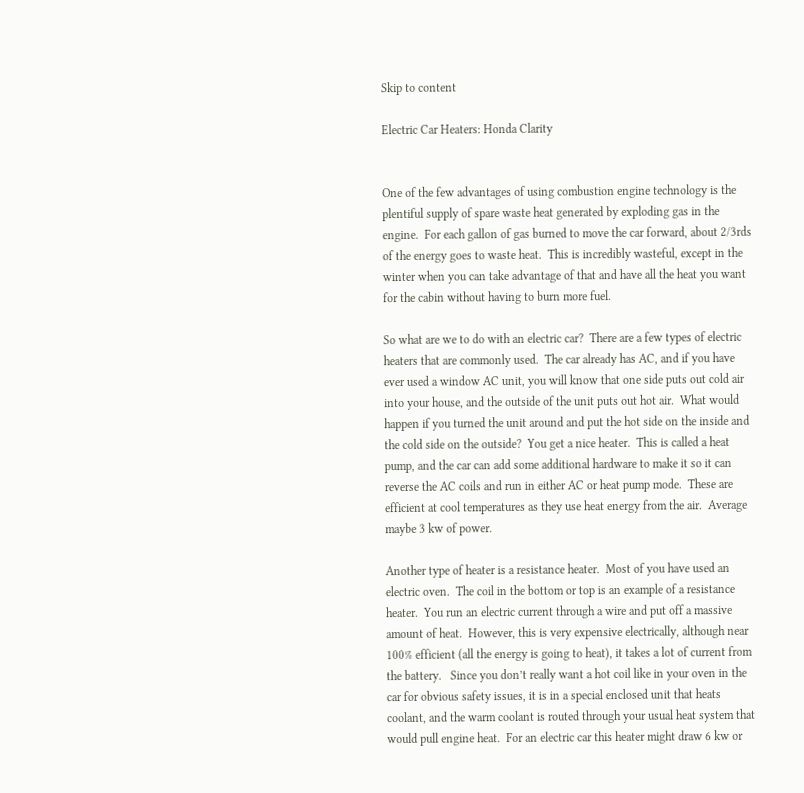Skip to content

Electric Car Heaters: Honda Clarity


One of the few advantages of using combustion engine technology is the plentiful supply of spare waste heat generated by exploding gas in the engine.  For each gallon of gas burned to move the car forward, about 2/3rds of the energy goes to waste heat.  This is incredibly wasteful, except in the winter when you can take advantage of that and have all the heat you want for the cabin without having to burn more fuel.

So what are we to do with an electric car?  There are a few types of electric heaters that are commonly used.  The car already has AC, and if you have ever used a window AC unit, you will know that one side puts out cold air into your house, and the outside of the unit puts out hot air.  What would happen if you turned the unit around and put the hot side on the inside and the cold side on the outside?  You get a nice heater.  This is called a heat pump, and the car can add some additional hardware to make it so it can reverse the AC coils and run in either AC or heat pump mode.  These are efficient at cool temperatures as they use heat energy from the air.  Average maybe 3 kw of power.

Another type of heater is a resistance heater.  Most of you have used an electric oven.  The coil in the bottom or top is an example of a resistance heater.  You run an electric current through a wire and put off a massive amount of heat.  However, this is very expensive electrically, although near 100% efficient (all the energy is going to heat), it takes a lot of current from the battery.   Since you don’t really want a hot coil like in your oven in the car for obvious safety issues, it is in a special enclosed unit that heats coolant, and the warm coolant is routed through your usual heat system that would pull engine heat.  For an electric car this heater might draw 6 kw or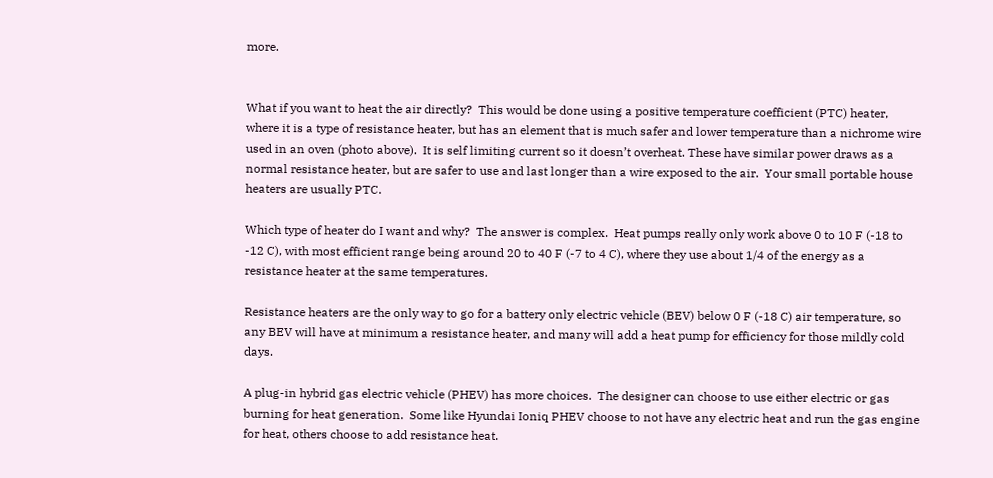more.


What if you want to heat the air directly?  This would be done using a positive temperature coefficient (PTC) heater, where it is a type of resistance heater, but has an element that is much safer and lower temperature than a nichrome wire used in an oven (photo above).  It is self limiting current so it doesn’t overheat. These have similar power draws as a normal resistance heater, but are safer to use and last longer than a wire exposed to the air.  Your small portable house heaters are usually PTC.

Which type of heater do I want and why?  The answer is complex.  Heat pumps really only work above 0 to 10 F (-18 to -12 C), with most efficient range being around 20 to 40 F (-7 to 4 C), where they use about 1/4 of the energy as a resistance heater at the same temperatures.

Resistance heaters are the only way to go for a battery only electric vehicle (BEV) below 0 F (-18 C) air temperature, so any BEV will have at minimum a resistance heater, and many will add a heat pump for efficiency for those mildly cold days.

A plug-in hybrid gas electric vehicle (PHEV) has more choices.  The designer can choose to use either electric or gas burning for heat generation.  Some like Hyundai Ioniq PHEV choose to not have any electric heat and run the gas engine for heat, others choose to add resistance heat.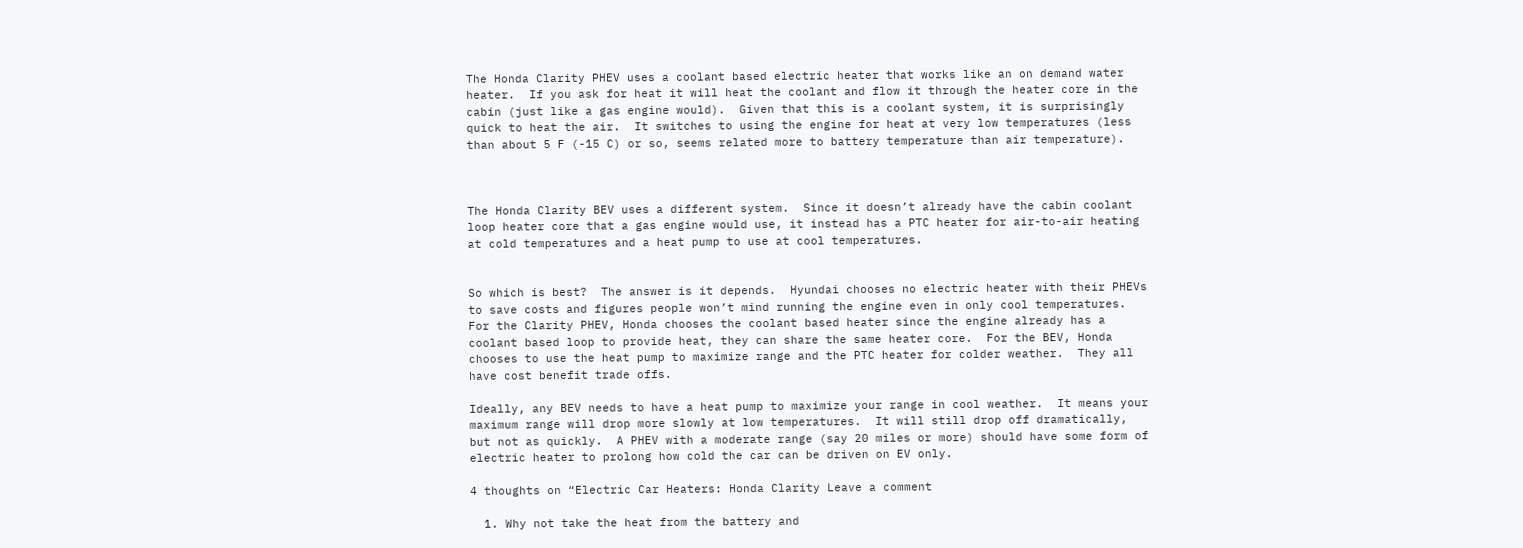The Honda Clarity PHEV uses a coolant based electric heater that works like an on demand water heater.  If you ask for heat it will heat the coolant and flow it through the heater core in the cabin (just like a gas engine would).  Given that this is a coolant system, it is surprisingly quick to heat the air.  It switches to using the engine for heat at very low temperatures (less than about 5 F (-15 C) or so, seems related more to battery temperature than air temperature).



The Honda Clarity BEV uses a different system.  Since it doesn’t already have the cabin coolant loop heater core that a gas engine would use, it instead has a PTC heater for air-to-air heating at cold temperatures and a heat pump to use at cool temperatures.


So which is best?  The answer is it depends.  Hyundai chooses no electric heater with their PHEVs to save costs and figures people won’t mind running the engine even in only cool temperatures.  For the Clarity PHEV, Honda chooses the coolant based heater since the engine already has a coolant based loop to provide heat, they can share the same heater core.  For the BEV, Honda chooses to use the heat pump to maximize range and the PTC heater for colder weather.  They all have cost benefit trade offs.

Ideally, any BEV needs to have a heat pump to maximize your range in cool weather.  It means your maximum range will drop more slowly at low temperatures.  It will still drop off dramatically, but not as quickly.  A PHEV with a moderate range (say 20 miles or more) should have some form of electric heater to prolong how cold the car can be driven on EV only.

4 thoughts on “Electric Car Heaters: Honda Clarity Leave a comment

  1. Why not take the heat from the battery and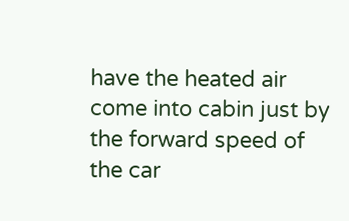have the heated air come into cabin just by the forward speed of the car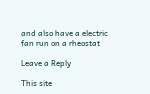and also have a electric fan run on a rheostat

Leave a Reply

This site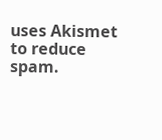uses Akismet to reduce spam.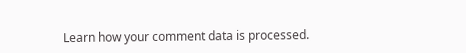Learn how your comment data is processed.